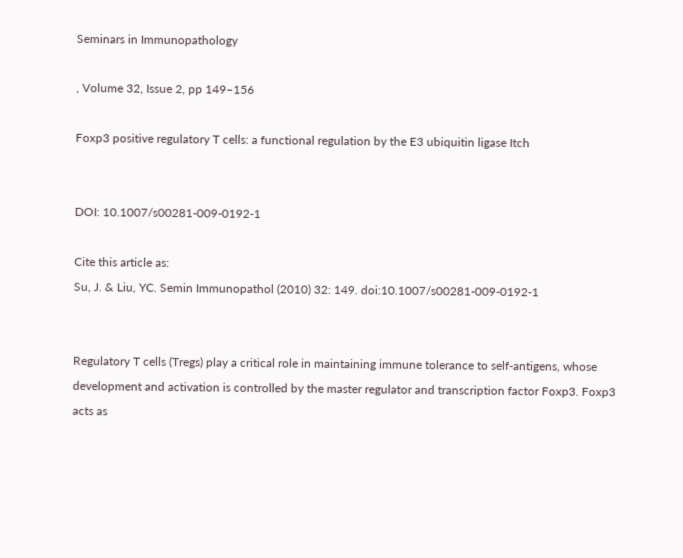Seminars in Immunopathology

, Volume 32, Issue 2, pp 149–156

Foxp3 positive regulatory T cells: a functional regulation by the E3 ubiquitin ligase Itch


DOI: 10.1007/s00281-009-0192-1

Cite this article as:
Su, J. & Liu, YC. Semin Immunopathol (2010) 32: 149. doi:10.1007/s00281-009-0192-1


Regulatory T cells (Tregs) play a critical role in maintaining immune tolerance to self-antigens, whose development and activation is controlled by the master regulator and transcription factor Foxp3. Foxp3 acts as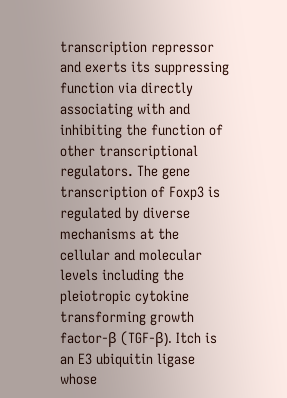transcription repressor and exerts its suppressing function via directly associating with and inhibiting the function of other transcriptional regulators. The gene transcription of Foxp3 is regulated by diverse mechanisms at the cellular and molecular levels including the pleiotropic cytokine transforming growth factor-β (TGF-β). Itch is an E3 ubiquitin ligase whose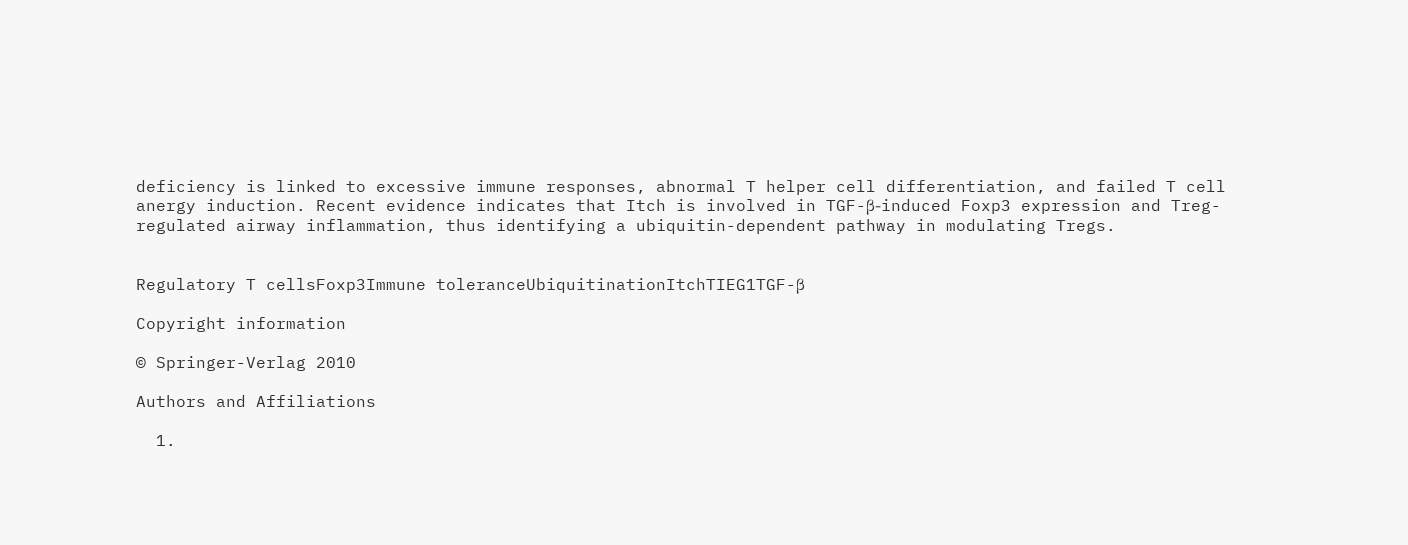deficiency is linked to excessive immune responses, abnormal T helper cell differentiation, and failed T cell anergy induction. Recent evidence indicates that Itch is involved in TGF-β-induced Foxp3 expression and Treg-regulated airway inflammation, thus identifying a ubiquitin-dependent pathway in modulating Tregs.


Regulatory T cellsFoxp3Immune toleranceUbiquitinationItchTIEG1TGF-β

Copyright information

© Springer-Verlag 2010

Authors and Affiliations

  1.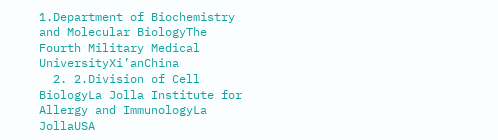1.Department of Biochemistry and Molecular BiologyThe Fourth Military Medical UniversityXi’anChina
  2. 2.Division of Cell BiologyLa Jolla Institute for Allergy and ImmunologyLa JollaUSA